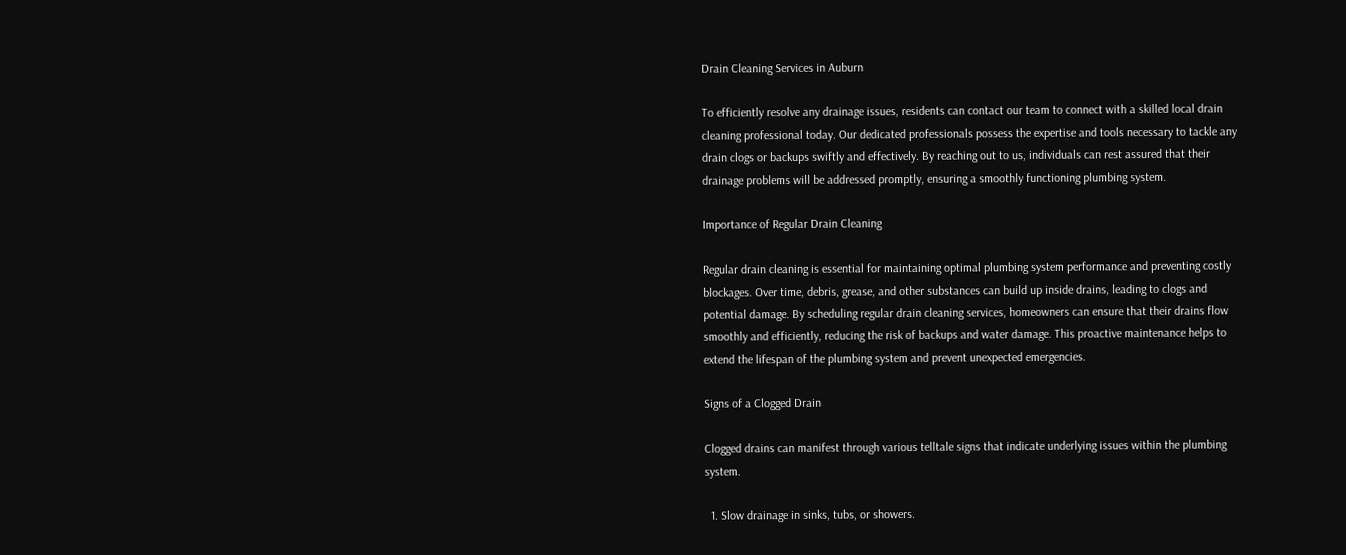Drain Cleaning Services in Auburn

To efficiently resolve any drainage issues, residents can contact our team to connect with a skilled local drain cleaning professional today. Our dedicated professionals possess the expertise and tools necessary to tackle any drain clogs or backups swiftly and effectively. By reaching out to us, individuals can rest assured that their drainage problems will be addressed promptly, ensuring a smoothly functioning plumbing system.

Importance of Regular Drain Cleaning

Regular drain cleaning is essential for maintaining optimal plumbing system performance and preventing costly blockages. Over time, debris, grease, and other substances can build up inside drains, leading to clogs and potential damage. By scheduling regular drain cleaning services, homeowners can ensure that their drains flow smoothly and efficiently, reducing the risk of backups and water damage. This proactive maintenance helps to extend the lifespan of the plumbing system and prevent unexpected emergencies.

Signs of a Clogged Drain

Clogged drains can manifest through various telltale signs that indicate underlying issues within the plumbing system.

  1. Slow drainage in sinks, tubs, or showers.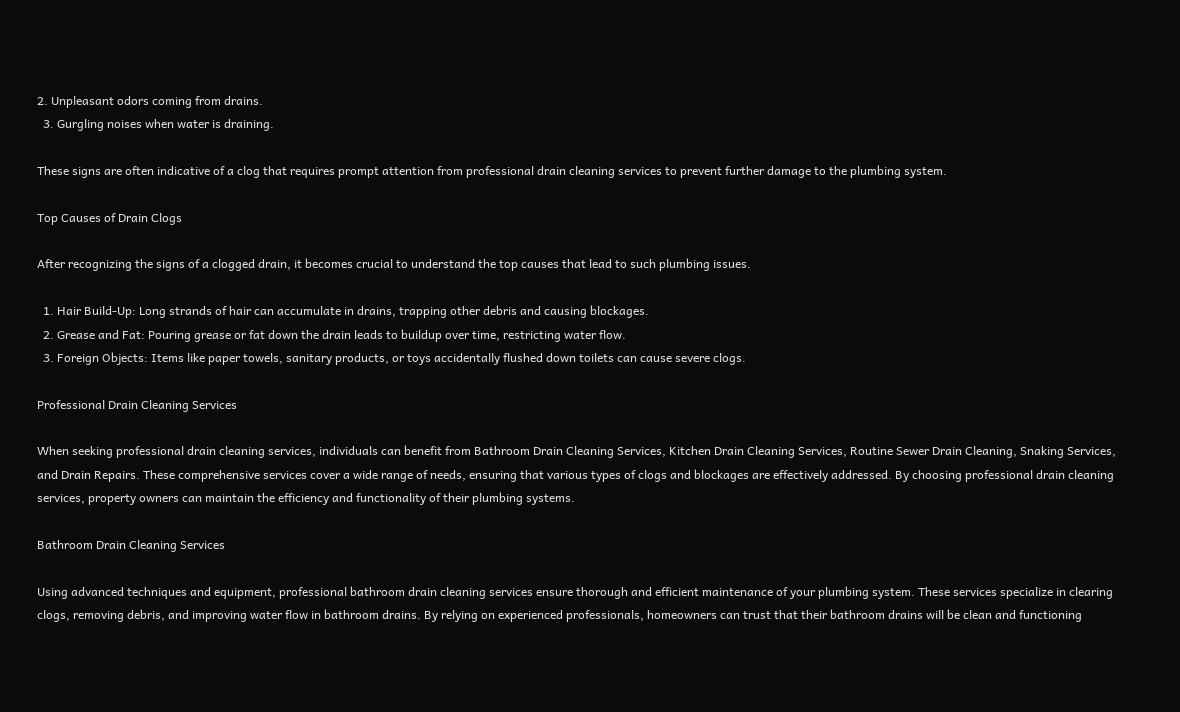2. Unpleasant odors coming from drains.
  3. Gurgling noises when water is draining.

These signs are often indicative of a clog that requires prompt attention from professional drain cleaning services to prevent further damage to the plumbing system.

Top Causes of Drain Clogs

After recognizing the signs of a clogged drain, it becomes crucial to understand the top causes that lead to such plumbing issues.

  1. Hair Build-Up: Long strands of hair can accumulate in drains, trapping other debris and causing blockages.
  2. Grease and Fat: Pouring grease or fat down the drain leads to buildup over time, restricting water flow.
  3. Foreign Objects: Items like paper towels, sanitary products, or toys accidentally flushed down toilets can cause severe clogs.

Professional Drain Cleaning Services

When seeking professional drain cleaning services, individuals can benefit from Bathroom Drain Cleaning Services, Kitchen Drain Cleaning Services, Routine Sewer Drain Cleaning, Snaking Services, and Drain Repairs. These comprehensive services cover a wide range of needs, ensuring that various types of clogs and blockages are effectively addressed. By choosing professional drain cleaning services, property owners can maintain the efficiency and functionality of their plumbing systems.

Bathroom Drain Cleaning Services

Using advanced techniques and equipment, professional bathroom drain cleaning services ensure thorough and efficient maintenance of your plumbing system. These services specialize in clearing clogs, removing debris, and improving water flow in bathroom drains. By relying on experienced professionals, homeowners can trust that their bathroom drains will be clean and functioning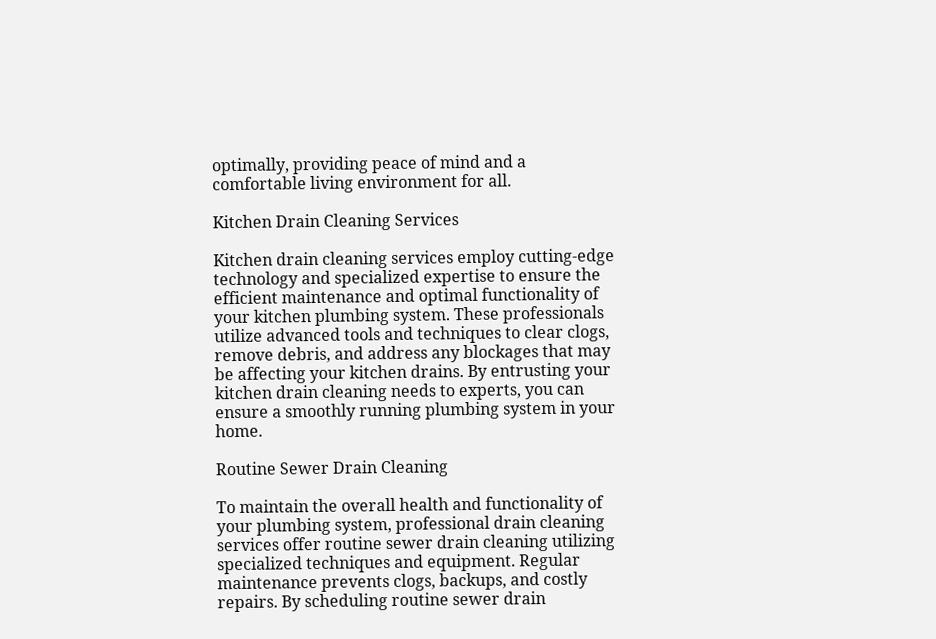optimally, providing peace of mind and a comfortable living environment for all.

Kitchen Drain Cleaning Services

Kitchen drain cleaning services employ cutting-edge technology and specialized expertise to ensure the efficient maintenance and optimal functionality of your kitchen plumbing system. These professionals utilize advanced tools and techniques to clear clogs, remove debris, and address any blockages that may be affecting your kitchen drains. By entrusting your kitchen drain cleaning needs to experts, you can ensure a smoothly running plumbing system in your home.

Routine Sewer Drain Cleaning

To maintain the overall health and functionality of your plumbing system, professional drain cleaning services offer routine sewer drain cleaning utilizing specialized techniques and equipment. Regular maintenance prevents clogs, backups, and costly repairs. By scheduling routine sewer drain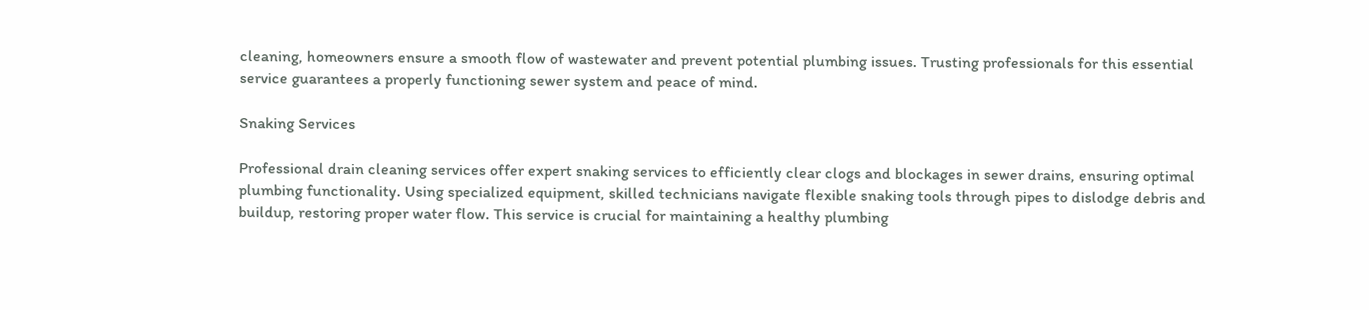cleaning, homeowners ensure a smooth flow of wastewater and prevent potential plumbing issues. Trusting professionals for this essential service guarantees a properly functioning sewer system and peace of mind.

Snaking Services

Professional drain cleaning services offer expert snaking services to efficiently clear clogs and blockages in sewer drains, ensuring optimal plumbing functionality. Using specialized equipment, skilled technicians navigate flexible snaking tools through pipes to dislodge debris and buildup, restoring proper water flow. This service is crucial for maintaining a healthy plumbing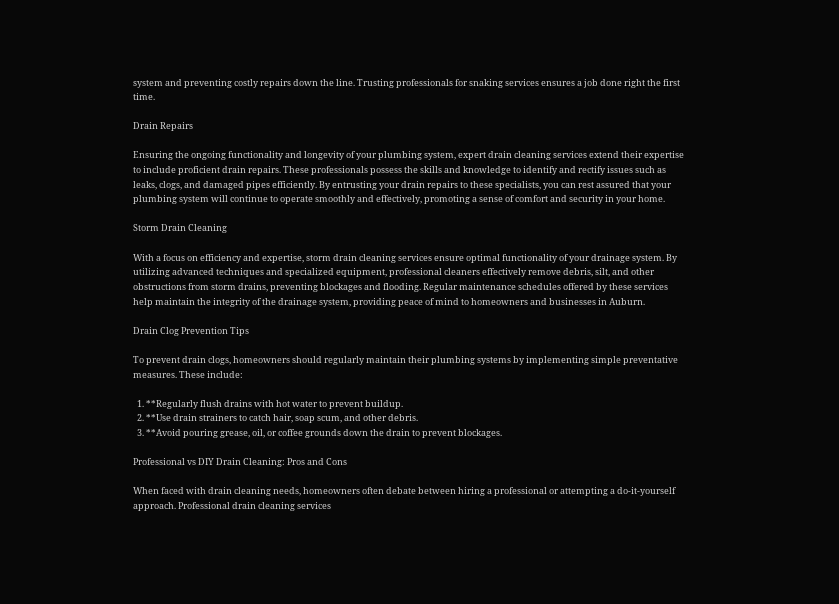system and preventing costly repairs down the line. Trusting professionals for snaking services ensures a job done right the first time.

Drain Repairs

Ensuring the ongoing functionality and longevity of your plumbing system, expert drain cleaning services extend their expertise to include proficient drain repairs. These professionals possess the skills and knowledge to identify and rectify issues such as leaks, clogs, and damaged pipes efficiently. By entrusting your drain repairs to these specialists, you can rest assured that your plumbing system will continue to operate smoothly and effectively, promoting a sense of comfort and security in your home.

Storm Drain Cleaning

With a focus on efficiency and expertise, storm drain cleaning services ensure optimal functionality of your drainage system. By utilizing advanced techniques and specialized equipment, professional cleaners effectively remove debris, silt, and other obstructions from storm drains, preventing blockages and flooding. Regular maintenance schedules offered by these services help maintain the integrity of the drainage system, providing peace of mind to homeowners and businesses in Auburn.

Drain Clog Prevention Tips

To prevent drain clogs, homeowners should regularly maintain their plumbing systems by implementing simple preventative measures. These include:

  1. **Regularly flush drains with hot water to prevent buildup.
  2. **Use drain strainers to catch hair, soap scum, and other debris.
  3. **Avoid pouring grease, oil, or coffee grounds down the drain to prevent blockages.

Professional vs DIY Drain Cleaning: Pros and Cons

When faced with drain cleaning needs, homeowners often debate between hiring a professional or attempting a do-it-yourself approach. Professional drain cleaning services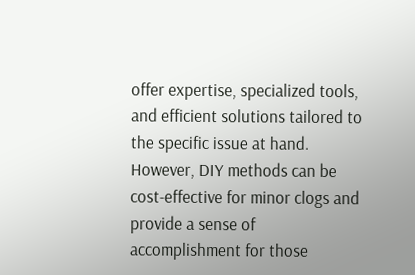offer expertise, specialized tools, and efficient solutions tailored to the specific issue at hand. However, DIY methods can be cost-effective for minor clogs and provide a sense of accomplishment for those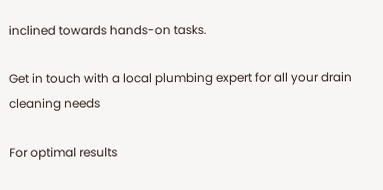inclined towards hands-on tasks.

Get in touch with a local plumbing expert for all your drain cleaning needs

For optimal results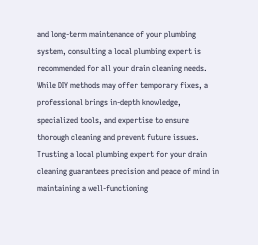and long-term maintenance of your plumbing system, consulting a local plumbing expert is recommended for all your drain cleaning needs. While DIY methods may offer temporary fixes, a professional brings in-depth knowledge, specialized tools, and expertise to ensure thorough cleaning and prevent future issues. Trusting a local plumbing expert for your drain cleaning guarantees precision and peace of mind in maintaining a well-functioning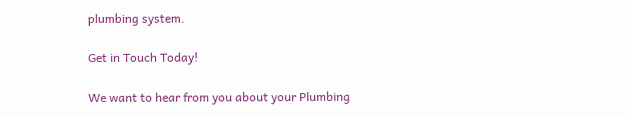plumbing system.

Get in Touch Today!

We want to hear from you about your Plumbing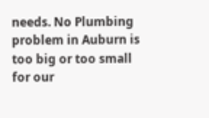needs. No Plumbing problem in Auburn is too big or too small for our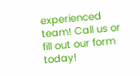experienced team! Call us or fill out our form today!